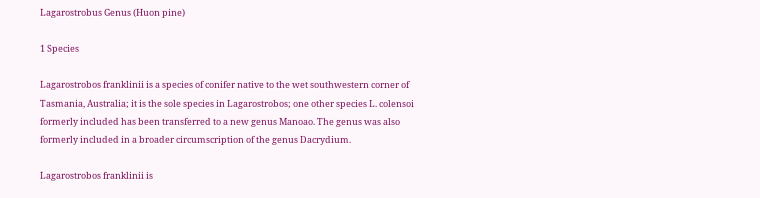Lagarostrobus Genus (Huon pine)

1 Species

Lagarostrobos franklinii is a species of conifer native to the wet southwestern corner of Tasmania, Australia; it is the sole species in Lagarostrobos; one other species L. colensoi formerly included has been transferred to a new genus Manoao. The genus was also formerly included in a broader circumscription of the genus Dacrydium.

Lagarostrobos franklinii is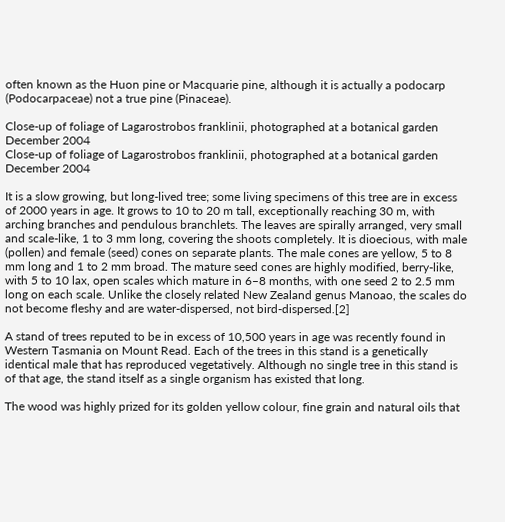often known as the Huon pine or Macquarie pine, although it is actually a podocarp (Podocarpaceae) not a true pine (Pinaceae).

Close-up of foliage of Lagarostrobos franklinii, photographed at a botanical garden December 2004
Close-up of foliage of Lagarostrobos franklinii, photographed at a botanical garden December 2004

It is a slow growing, but long-lived tree; some living specimens of this tree are in excess of 2000 years in age. It grows to 10 to 20 m tall, exceptionally reaching 30 m, with arching branches and pendulous branchlets. The leaves are spirally arranged, very small and scale-like, 1 to 3 mm long, covering the shoots completely. It is dioecious, with male (pollen) and female (seed) cones on separate plants. The male cones are yellow, 5 to 8 mm long and 1 to 2 mm broad. The mature seed cones are highly modified, berry-like, with 5 to 10 lax, open scales which mature in 6–8 months, with one seed 2 to 2.5 mm long on each scale. Unlike the closely related New Zealand genus Manoao, the scales do not become fleshy and are water-dispersed, not bird-dispersed.[2]

A stand of trees reputed to be in excess of 10,500 years in age was recently found in Western Tasmania on Mount Read. Each of the trees in this stand is a genetically identical male that has reproduced vegetatively. Although no single tree in this stand is of that age, the stand itself as a single organism has existed that long.

The wood was highly prized for its golden yellow colour, fine grain and natural oils that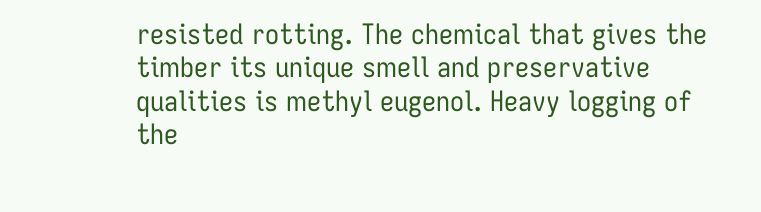resisted rotting. The chemical that gives the timber its unique smell and preservative qualities is methyl eugenol. Heavy logging of the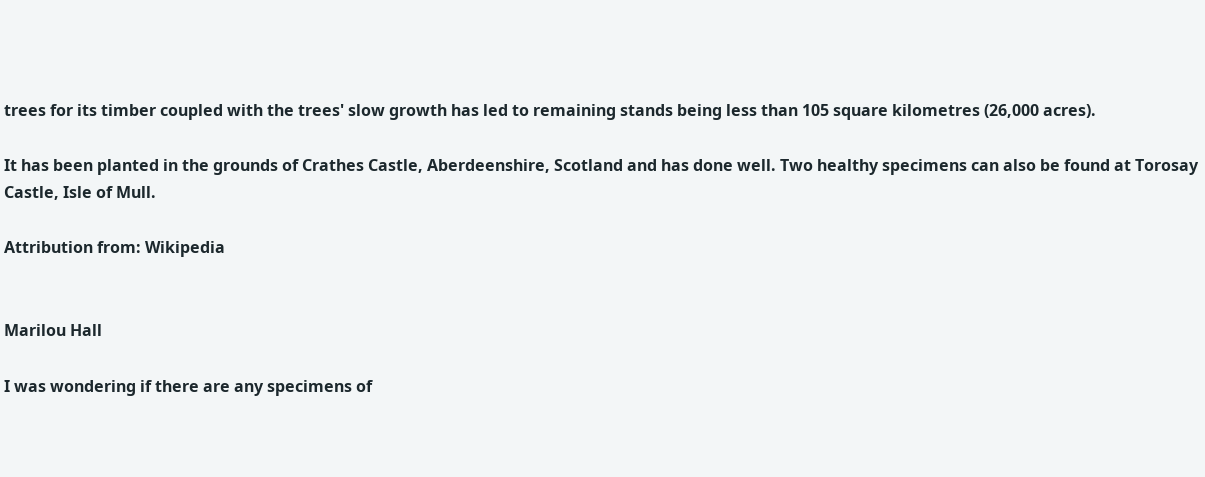trees for its timber coupled with the trees' slow growth has led to remaining stands being less than 105 square kilometres (26,000 acres).

It has been planted in the grounds of Crathes Castle, Aberdeenshire, Scotland and has done well. Two healthy specimens can also be found at Torosay Castle, Isle of Mull.

Attribution from: Wikipedia


Marilou Hall

I was wondering if there are any specimens of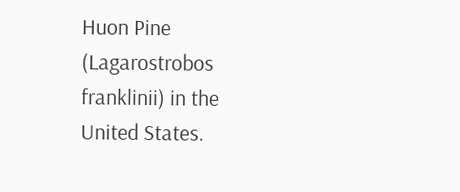Huon Pine (Lagarostrobos franklinii) in the United States.